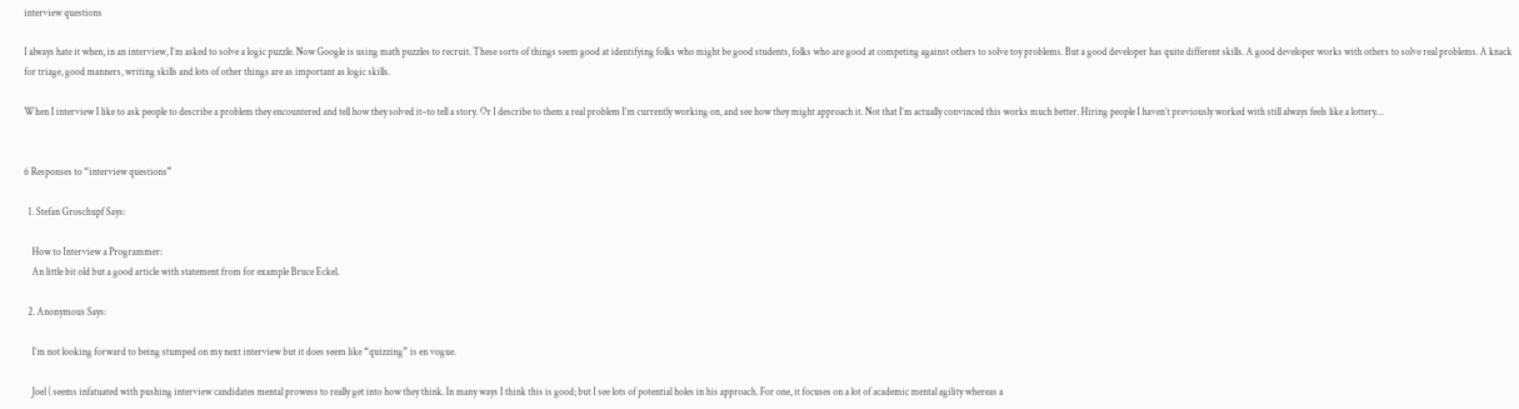interview questions

I always hate it when, in an interview, I’m asked to solve a logic puzzle. Now Google is using math puzzles to recruit. These sorts of things seem good at identifying folks who might be good students, folks who are good at competing against others to solve toy problems. But a good developer has quite different skills. A good developer works with others to solve real problems. A knack for triage, good manners, writing skills and lots of other things are as important as logic skills.

When I interview I like to ask people to describe a problem they encountered and tell how they solved it–to tell a story. Or I describe to them a real problem I’m currently working on, and see how they might approach it. Not that I’m actually convinced this works much better. Hiring people I haven’t previously worked with still always feels like a lottery…


6 Responses to “interview questions”

  1. Stefan Groschupf Says:

    How to Interview a Programmer:
    An little bit old but a good article with statement from for example Bruce Eckel.

  2. Anonymous Says:

    I’m not looking forward to being stumped on my next interview but it does seem like “quizzing” is en vogue.

    Joel ( seems infatuated with pushing interview candidates mental prowess to really get into how they think. In many ways I think this is good; but I see lots of potential holes in his approach. For one, it focuses on a lot of academic mental agility whereas a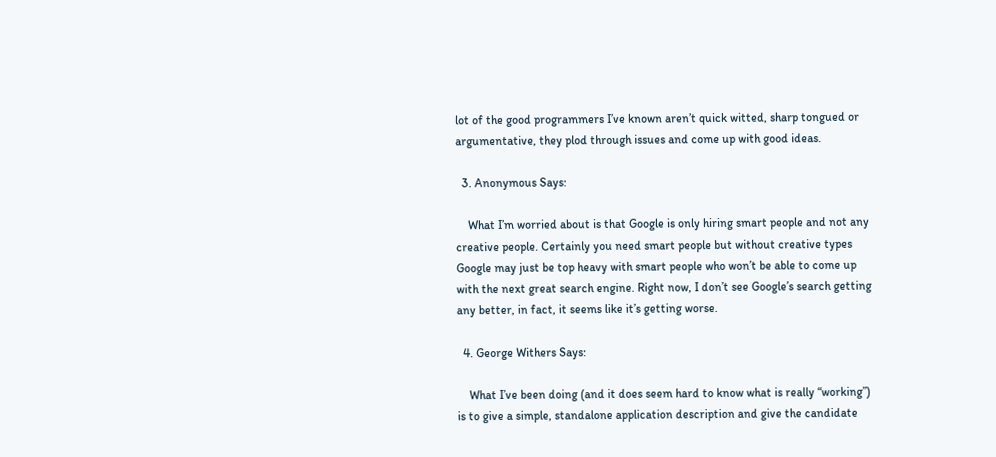lot of the good programmers I’ve known aren’t quick witted, sharp tongued or argumentative, they plod through issues and come up with good ideas.

  3. Anonymous Says:

    What I’m worried about is that Google is only hiring smart people and not any creative people. Certainly you need smart people but without creative types Google may just be top heavy with smart people who won’t be able to come up with the next great search engine. Right now, I don’t see Google’s search getting any better, in fact, it seems like it’s getting worse.

  4. George Withers Says:

    What I’ve been doing (and it does seem hard to know what is really “working”) is to give a simple, standalone application description and give the candidate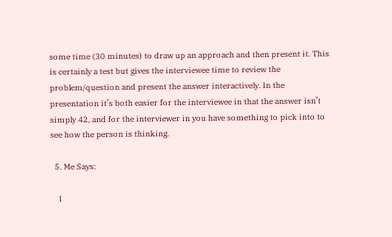some time (30 minutes) to draw up an approach and then present it. This is certainly a test but gives the interviewee time to review the problem/question and present the answer interactively. In the presentation it’s both easier for the interviewee in that the answer isn’t simply 42, and for the interviewer in you have something to pick into to see how the person is thinking.

  5. Me Says:

    I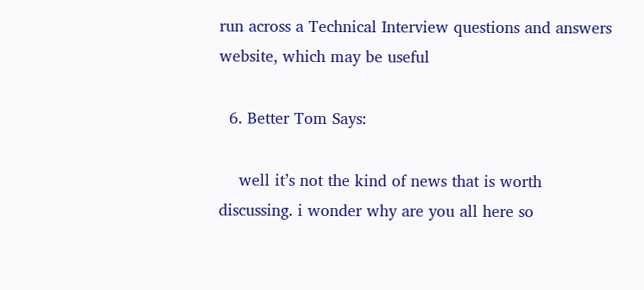run across a Technical Interview questions and answers website, which may be useful

  6. Better Tom Says:

    well it’s not the kind of news that is worth discussing. i wonder why are you all here so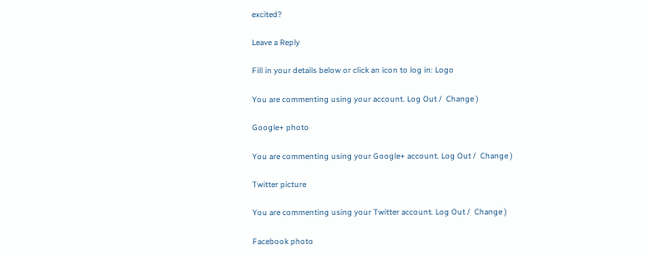excited?

Leave a Reply

Fill in your details below or click an icon to log in: Logo

You are commenting using your account. Log Out /  Change )

Google+ photo

You are commenting using your Google+ account. Log Out /  Change )

Twitter picture

You are commenting using your Twitter account. Log Out /  Change )

Facebook photo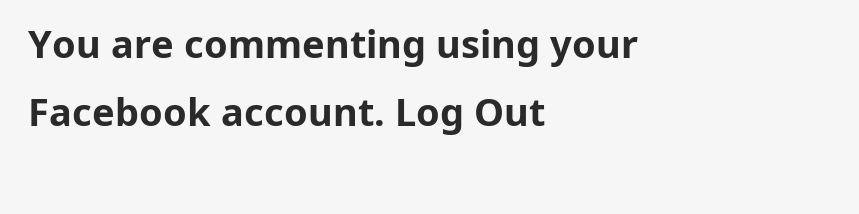You are commenting using your Facebook account. Log Out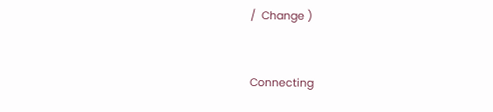/  Change )


Connecting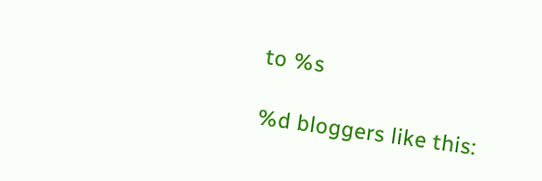to %s

%d bloggers like this: